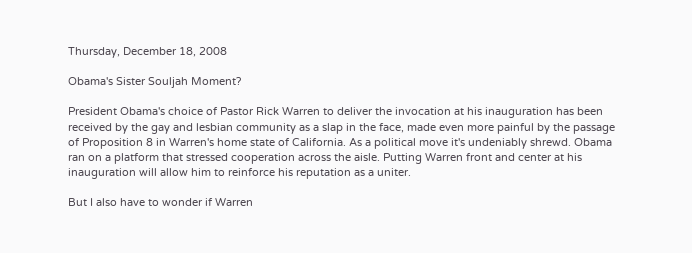Thursday, December 18, 2008

Obama's Sister Souljah Moment?

President Obama's choice of Pastor Rick Warren to deliver the invocation at his inauguration has been received by the gay and lesbian community as a slap in the face, made even more painful by the passage of Proposition 8 in Warren's home state of California. As a political move it's undeniably shrewd. Obama ran on a platform that stressed cooperation across the aisle. Putting Warren front and center at his inauguration will allow him to reinforce his reputation as a uniter.

But I also have to wonder if Warren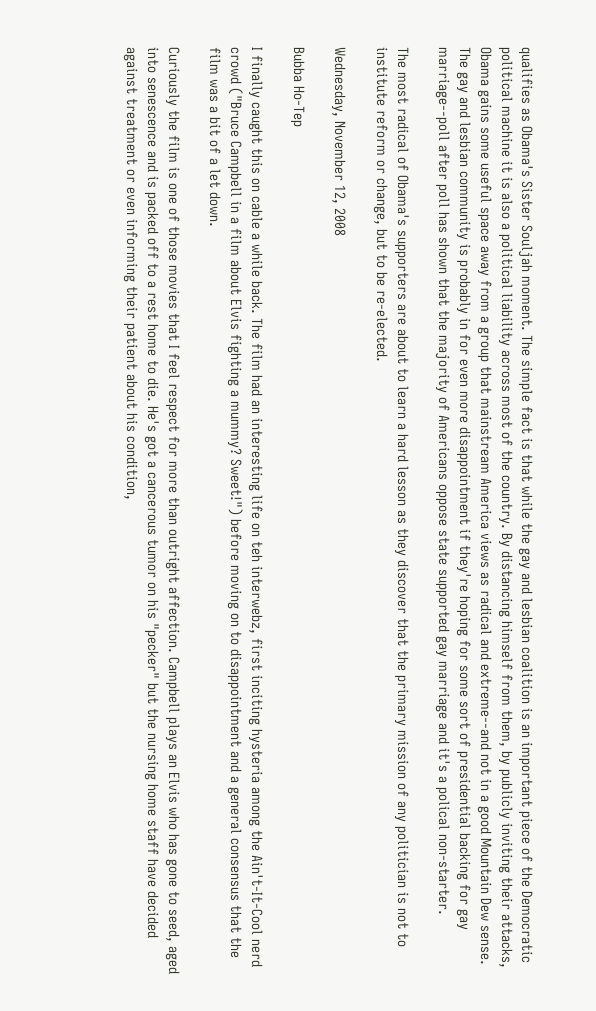qualifies as Obama's Sister Souljah moment. The simple fact is that while the gay and lesbian coalition is an important piece of the Democratic political machine it is also a political liability across most of the country. By distancing himself from them, by publicly inviting their attacks, Obama gains some useful space away from a group that mainstream America views as radical and extreme--and not in a good Mountain Dew sense. The gay and lesbian community is probably in for even more disappointment if they're hoping for some sort of presidential backing for gay marriage--poll after poll has shown that the majority of Americans oppose state supported gay marriage and it's a polical non-starter.

The most radical of Obama's supporters are about to learn a hard lesson as they discover that the primary mission of any politician is not to institute reform or change, but to be re-elected.

Wednesday, November 12, 2008

Bubba Ho-Tep

I finally caught this on cable a while back. The film had an interesting life on teh interwebz, first inciting hysteria among the Ain't-It-Cool nerd crowd ("Bruce Campbell in a film about Elvis fighting a mummy? Sweet!") before moving on to disappointment and a general consensus that the film was a bit of a let down.

Curiously the film is one of those movies that I feel respect for more than outright affection. Campbell plays an Elvis who has gone to seed, aged into senescence and is packed off to a rest home to die. He's got a cancerous tumor on his "pecker" but the nursing home staff have decided against treatment or even informing their patient about his condition,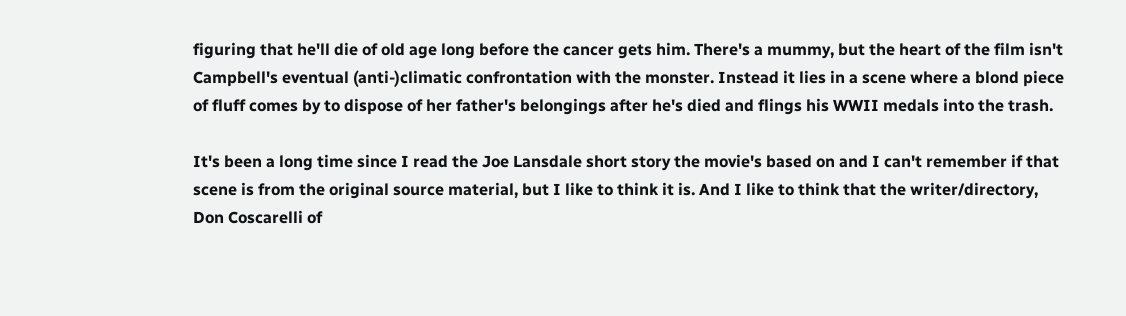figuring that he'll die of old age long before the cancer gets him. There's a mummy, but the heart of the film isn't Campbell's eventual (anti-)climatic confrontation with the monster. Instead it lies in a scene where a blond piece of fluff comes by to dispose of her father's belongings after he's died and flings his WWII medals into the trash.

It's been a long time since I read the Joe Lansdale short story the movie's based on and I can't remember if that scene is from the original source material, but I like to think it is. And I like to think that the writer/directory, Don Coscarelli of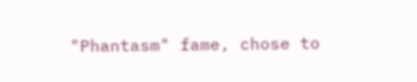"Phantasm" fame, chose to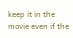keep it in the movie even if the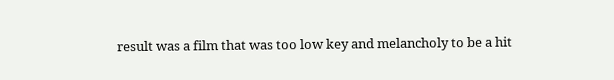result was a film that was too low key and melancholy to be a hit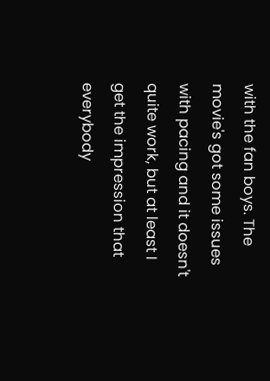with the fan boys. The movie's got some issues with pacing and it doesn't quite work, but at least I get the impression that everybody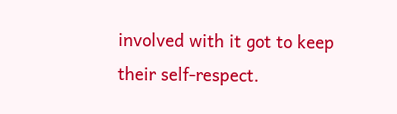involved with it got to keep their self-respect.